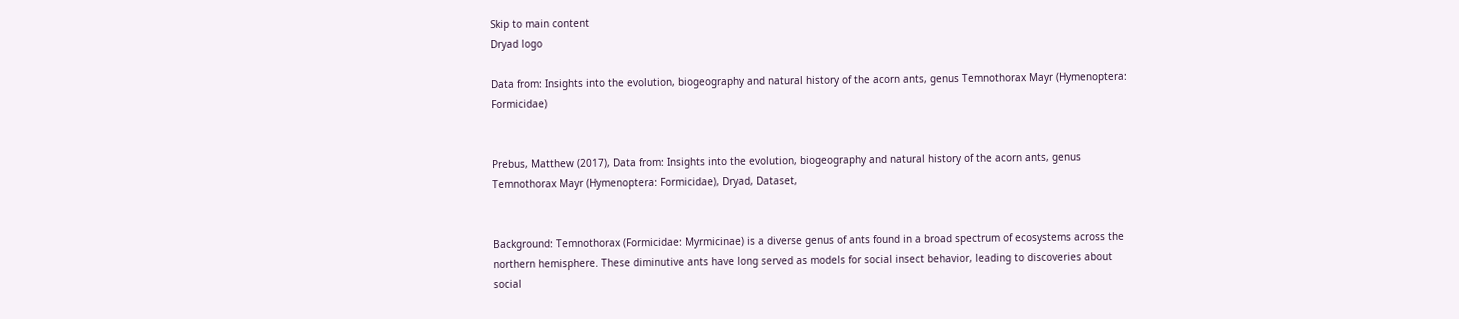Skip to main content
Dryad logo

Data from: Insights into the evolution, biogeography and natural history of the acorn ants, genus Temnothorax Mayr (Hymenoptera: Formicidae)


Prebus, Matthew (2017), Data from: Insights into the evolution, biogeography and natural history of the acorn ants, genus Temnothorax Mayr (Hymenoptera: Formicidae), Dryad, Dataset,


Background: Temnothorax (Formicidae: Myrmicinae) is a diverse genus of ants found in a broad spectrum of ecosystems across the northern hemisphere. These diminutive ants have long served as models for social insect behavior, leading to discoveries about social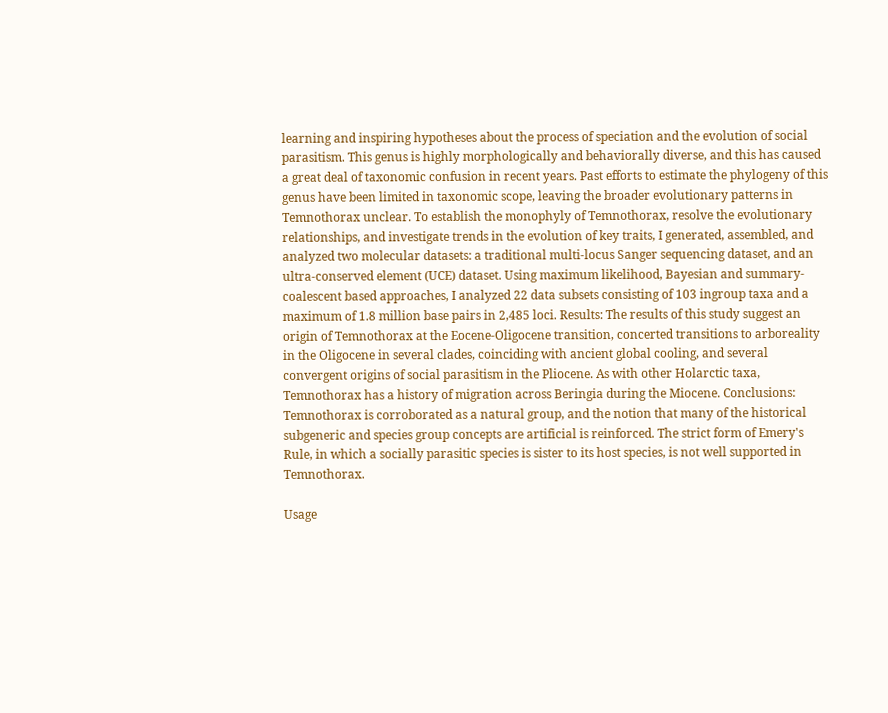learning and inspiring hypotheses about the process of speciation and the evolution of social parasitism. This genus is highly morphologically and behaviorally diverse, and this has caused a great deal of taxonomic confusion in recent years. Past efforts to estimate the phylogeny of this genus have been limited in taxonomic scope, leaving the broader evolutionary patterns in Temnothorax unclear. To establish the monophyly of Temnothorax, resolve the evolutionary relationships, and investigate trends in the evolution of key traits, I generated, assembled, and analyzed two molecular datasets: a traditional multi-locus Sanger sequencing dataset, and an ultra-conserved element (UCE) dataset. Using maximum likelihood, Bayesian and summary-coalescent based approaches, I analyzed 22 data subsets consisting of 103 ingroup taxa and a maximum of 1.8 million base pairs in 2,485 loci. Results: The results of this study suggest an origin of Temnothorax at the Eocene-Oligocene transition, concerted transitions to arboreality in the Oligocene in several clades, coinciding with ancient global cooling, and several convergent origins of social parasitism in the Pliocene. As with other Holarctic taxa, Temnothorax has a history of migration across Beringia during the Miocene. Conclusions: Temnothorax is corroborated as a natural group, and the notion that many of the historical subgeneric and species group concepts are artificial is reinforced. The strict form of Emery's Rule, in which a socially parasitic species is sister to its host species, is not well supported in Temnothorax.

Usage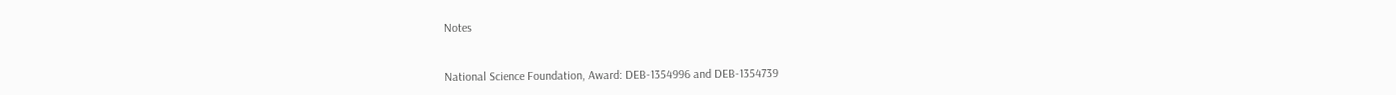Notes


National Science Foundation, Award: DEB-1354996 and DEB-1354739